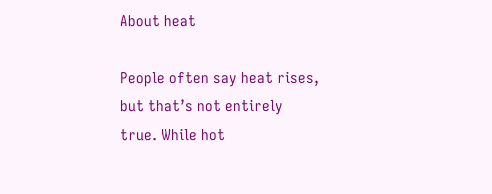About heat

People often say heat rises, but that’s not entirely true. While hot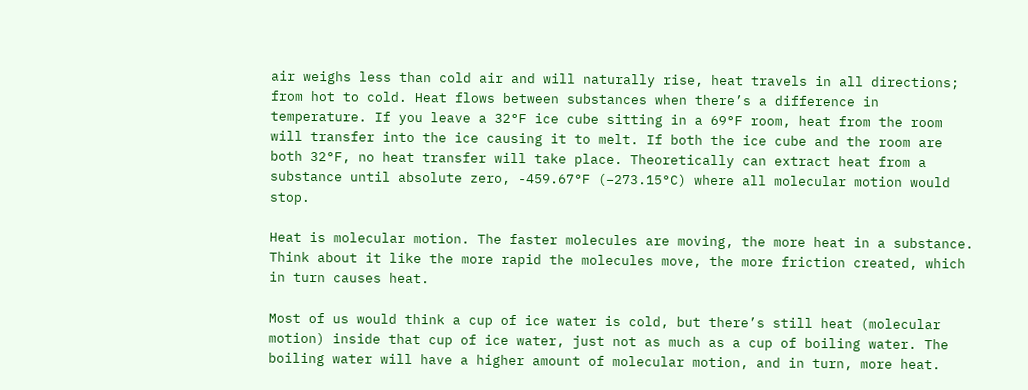air weighs less than cold air and will naturally rise, heat travels in all directions; from hot to cold. Heat flows between substances when there’s a difference in temperature. If you leave a 32°F ice cube sitting in a 69°F room, heat from the room will transfer into the ice causing it to melt. If both the ice cube and the room are both 32°F, no heat transfer will take place. Theoretically can extract heat from a substance until absolute zero, -459.67°F (−273.15°C) where all molecular motion would stop.

Heat is molecular motion. The faster molecules are moving, the more heat in a substance. Think about it like the more rapid the molecules move, the more friction created, which in turn causes heat.

Most of us would think a cup of ice water is cold, but there’s still heat (molecular motion) inside that cup of ice water, just not as much as a cup of boiling water. The boiling water will have a higher amount of molecular motion, and in turn, more heat.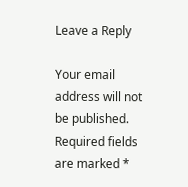Leave a Reply

Your email address will not be published. Required fields are marked *